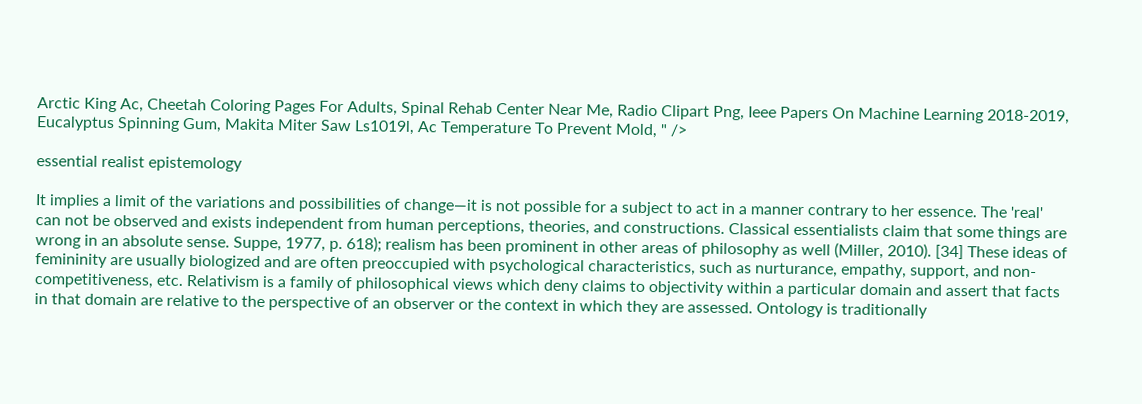Arctic King Ac, Cheetah Coloring Pages For Adults, Spinal Rehab Center Near Me, Radio Clipart Png, Ieee Papers On Machine Learning 2018-2019, Eucalyptus Spinning Gum, Makita Miter Saw Ls1019l, Ac Temperature To Prevent Mold, " />

essential realist epistemology

It implies a limit of the variations and possibilities of change—it is not possible for a subject to act in a manner contrary to her essence. The 'real' can not be observed and exists independent from human perceptions, theories, and constructions. Classical essentialists claim that some things are wrong in an absolute sense. Suppe, 1977, p. 618); realism has been prominent in other areas of philosophy as well (Miller, 2010). [34] These ideas of femininity are usually biologized and are often preoccupied with psychological characteristics, such as nurturance, empathy, support, and non-competitiveness, etc. Relativism is a family of philosophical views which deny claims to objectivity within a particular domain and assert that facts in that domain are relative to the perspective of an observer or the context in which they are assessed. Ontology is traditionally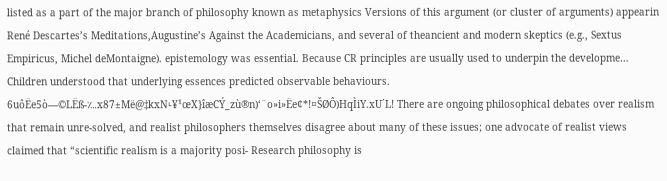listed as a part of the major branch of philosophy known as metaphysics Versions of this argument (or cluster of arguments) appearin René Descartes’s Meditations,Augustine’s Against the Academicians, and several of theancient and modern skeptics (e.g., Sextus Empiricus, Michel deMontaigne). epistemology was essential. Because CR principles are usually used to underpin the developme… Children understood that underlying essences predicted observable behaviours. 6uôËe5ò—©LËß-؊x87±Më@‡kxN˪¥¹œX}îæCÝ_zù®n)‘¨o»i»Ëe¢*!¤ŠØÔ)HqÌiY.xU´L! There are ongoing philosophical debates over realism that remain unre-solved, and realist philosophers themselves disagree about many of these issues; one advocate of realist views claimed that “scientific realism is a majority posi- Research philosophy is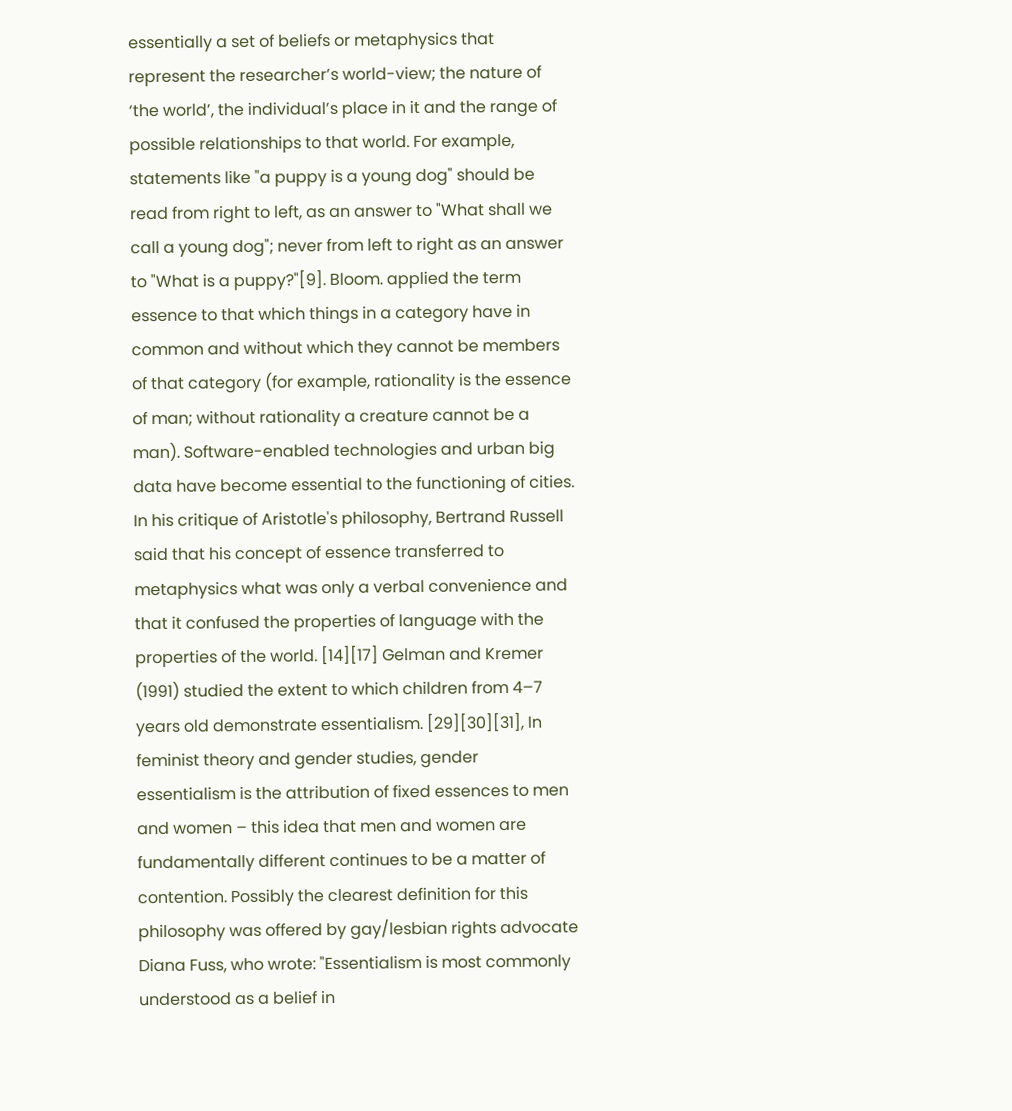essentially a set of beliefs or metaphysics that represent the researcher’s world-view; the nature of ‘the world’, the individual’s place in it and the range of possible relationships to that world. For example, statements like "a puppy is a young dog" should be read from right to left, as an answer to "What shall we call a young dog"; never from left to right as an answer to "What is a puppy?"[9]. Bloom. applied the term essence to that which things in a category have in common and without which they cannot be members of that category (for example, rationality is the essence of man; without rationality a creature cannot be a man). Software-enabled technologies and urban big data have become essential to the functioning of cities. In his critique of Aristotle's philosophy, Bertrand Russell said that his concept of essence transferred to metaphysics what was only a verbal convenience and that it confused the properties of language with the properties of the world. [14][17] Gelman and Kremer (1991) studied the extent to which children from 4–7 years old demonstrate essentialism. [29][30][31], In feminist theory and gender studies, gender essentialism is the attribution of fixed essences to men and women – this idea that men and women are fundamentally different continues to be a matter of contention. Possibly the clearest definition for this philosophy was offered by gay/lesbian rights advocate Diana Fuss, who wrote: "Essentialism is most commonly understood as a belief in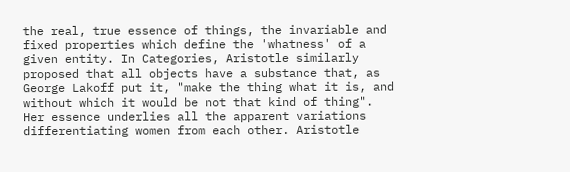the real, true essence of things, the invariable and fixed properties which define the 'whatness' of a given entity. In Categories, Aristotle similarly proposed that all objects have a substance that, as George Lakoff put it, "make the thing what it is, and without which it would be not that kind of thing". Her essence underlies all the apparent variations differentiating women from each other. Aristotle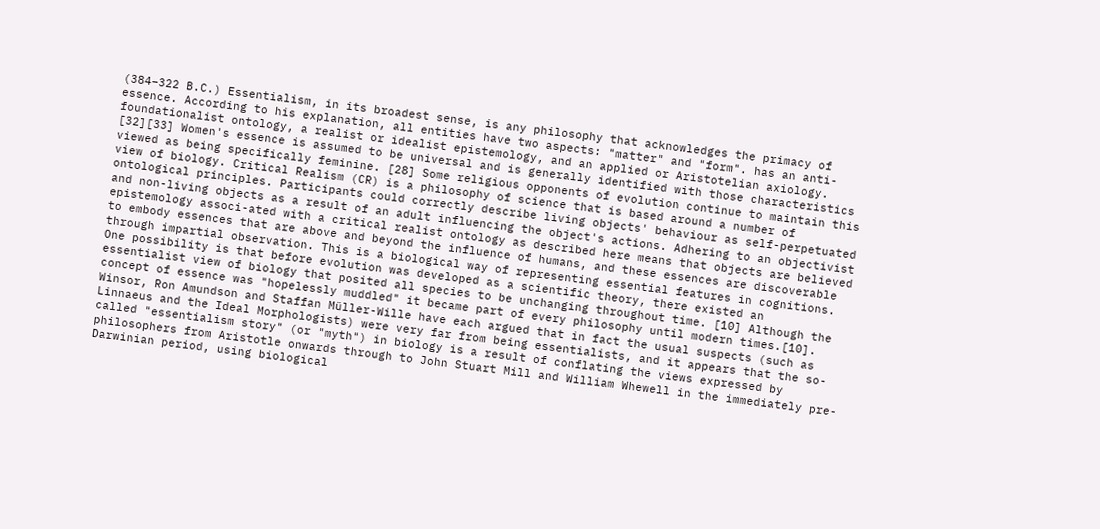(384–322 B.C.) Essentialism, in its broadest sense, is any philosophy that acknowledges the primacy of essence. According to his explanation, all entities have two aspects: "matter" and "form". has an anti-foundationalist ontology, a realist or idealist epistemology, and an applied or Aristotelian axiology. [32][33] Women's essence is assumed to be universal and is generally identified with those characteristics viewed as being specifically feminine. [28] Some religious opponents of evolution continue to maintain this view of biology. Critical Realism (CR) is a philosophy of science that is based around a number of ontological principles. Participants could correctly describe living objects' behaviour as self-perpetuated and non-living objects as a result of an adult influencing the object's actions. Adhering to an objectivist epistemology associ-ated with a critical realist ontology as described here means that objects are believed to embody essences that are above and beyond the influence of humans, and these essences are discoverable through impartial observation. This is a biological way of representing essential features in cognitions. One possibility is that before evolution was developed as a scientific theory, there existed an essentialist view of biology that posited all species to be unchanging throughout time. [10] Although the concept of essence was "hopelessly muddled" it became part of every philosophy until modern times.[10]. Winsor, Ron Amundson and Staffan Müller-Wille have each argued that in fact the usual suspects (such as Linnaeus and the Ideal Morphologists) were very far from being essentialists, and it appears that the so-called "essentialism story" (or "myth") in biology is a result of conflating the views expressed by philosophers from Aristotle onwards through to John Stuart Mill and William Whewell in the immediately pre-Darwinian period, using biological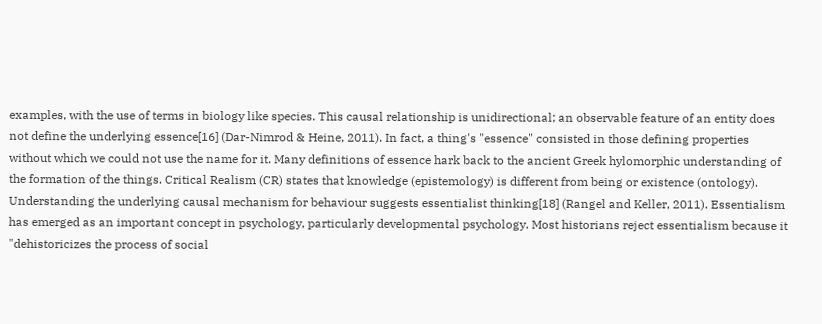examples, with the use of terms in biology like species. This causal relationship is unidirectional; an observable feature of an entity does not define the underlying essence[16] (Dar-Nimrod & Heine, 2011). In fact, a thing's "essence" consisted in those defining properties without which we could not use the name for it. Many definitions of essence hark back to the ancient Greek hylomorphic understanding of the formation of the things. Critical Realism (CR) states that knowledge (epistemology) is different from being or existence (ontology). Understanding the underlying causal mechanism for behaviour suggests essentialist thinking[18] (Rangel and Keller, 2011). Essentialism has emerged as an important concept in psychology, particularly developmental psychology. Most historians reject essentialism because it "dehistoricizes the process of social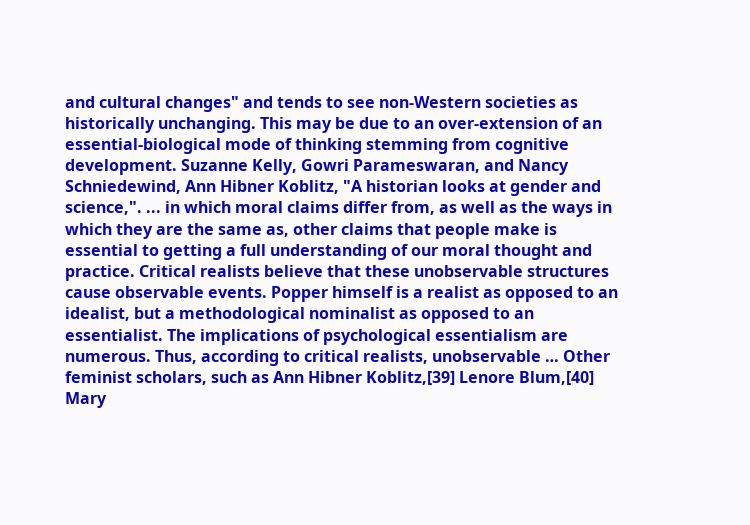and cultural changes" and tends to see non-Western societies as historically unchanging. This may be due to an over-extension of an essential-biological mode of thinking stemming from cognitive development. Suzanne Kelly, Gowri Parameswaran, and Nancy Schniedewind, Ann Hibner Koblitz, "A historian looks at gender and science,". ... in which moral claims differ from, as well as the ways in which they are the same as, other claims that people make is essential to getting a full understanding of our moral thought and practice. Critical realists believe that these unobservable structures cause observable events. Popper himself is a realist as opposed to an idealist, but a methodological nominalist as opposed to an essentialist. The implications of psychological essentialism are numerous. Thus, according to critical realists, unobservable … Other feminist scholars, such as Ann Hibner Koblitz,[39] Lenore Blum,[40] Mary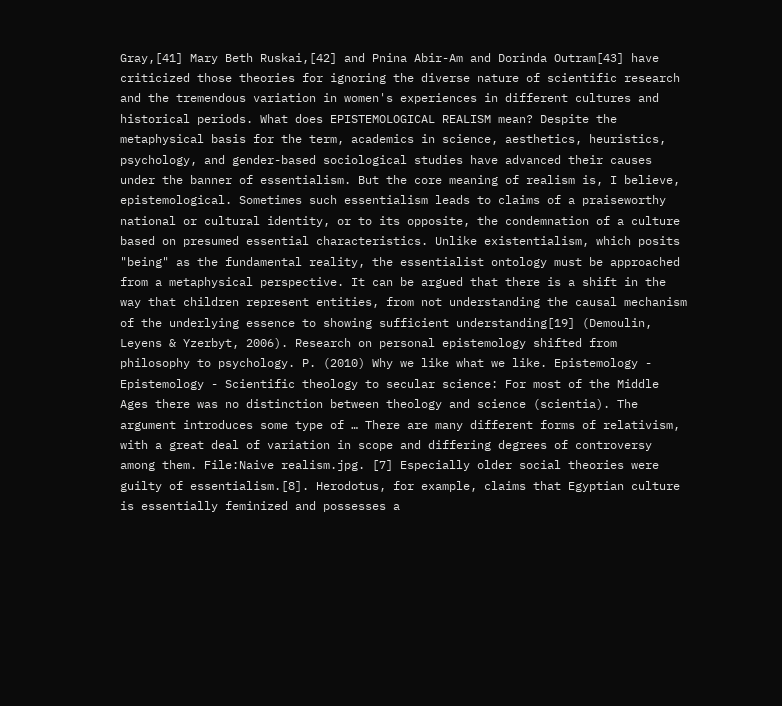Gray,[41] Mary Beth Ruskai,[42] and Pnina Abir-Am and Dorinda Outram[43] have criticized those theories for ignoring the diverse nature of scientific research and the tremendous variation in women's experiences in different cultures and historical periods. What does EPISTEMOLOGICAL REALISM mean? Despite the metaphysical basis for the term, academics in science, aesthetics, heuristics, psychology, and gender-based sociological studies have advanced their causes under the banner of essentialism. But the core meaning of realism is, I believe, epistemological. Sometimes such essentialism leads to claims of a praiseworthy national or cultural identity, or to its opposite, the condemnation of a culture based on presumed essential characteristics. Unlike existentialism, which posits "being" as the fundamental reality, the essentialist ontology must be approached from a metaphysical perspective. It can be argued that there is a shift in the way that children represent entities, from not understanding the causal mechanism of the underlying essence to showing sufficient understanding[19] (Demoulin, Leyens & Yzerbyt, 2006). Research on personal epistemology shifted from philosophy to psychology. P. (2010) Why we like what we like. Epistemology - Epistemology - Scientific theology to secular science: For most of the Middle Ages there was no distinction between theology and science (scientia). The argument introduces some type of … There are many different forms of relativism, with a great deal of variation in scope and differing degrees of controversy among them. File:Naive realism.jpg. [7] Especially older social theories were guilty of essentialism.[8]. Herodotus, for example, claims that Egyptian culture is essentially feminized and possesses a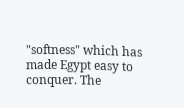"softness" which has made Egypt easy to conquer. The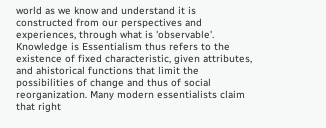world as we know and understand it is constructed from our perspectives and experiences, through what is 'observable'. Knowledge is Essentialism thus refers to the existence of fixed characteristic, given attributes, and ahistorical functions that limit the possibilities of change and thus of social reorganization. Many modern essentialists claim that right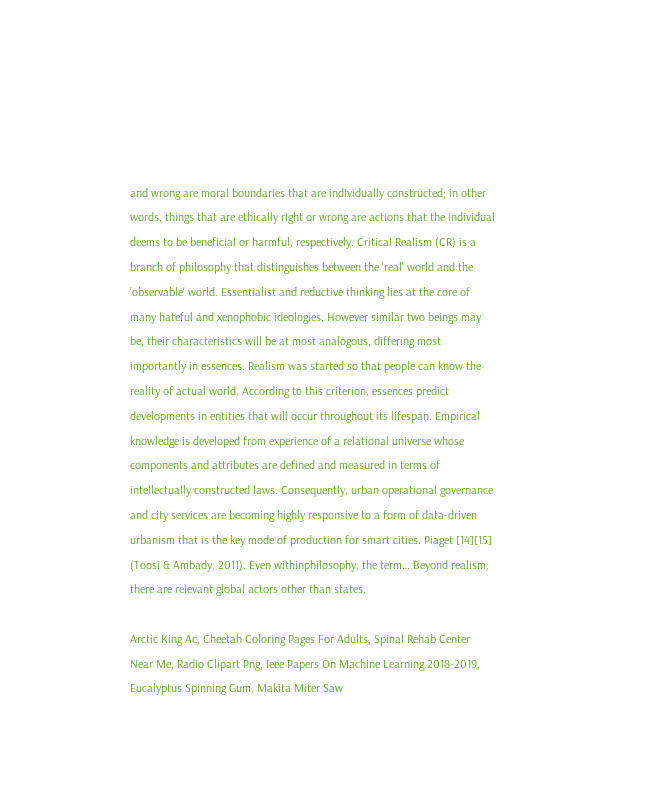and wrong are moral boundaries that are individually constructed; in other words, things that are ethically right or wrong are actions that the individual deems to be beneficial or harmful, respectively. Critical Realism (CR) is a branch of philosophy that distinguishes between the 'real' world and the 'observable' world. Essentialist and reductive thinking lies at the core of many hateful and xenophobic ideologies. However similar two beings may be, their characteristics will be at most analogous, differing most importantly in essences. Realism was started so that people can know the reality of actual world. According to this criterion, essences predict developments in entities that will occur throughout its lifespan. Empirical knowledge is developed from experience of a relational universe whose components and attributes are defined and measured in terms of intellectually constructed laws. Consequently, urban operational governance and city services are becoming highly responsive to a form of data-driven urbanism that is the key mode of production for smart cities. Piaget [14][15] (Toosi & Ambady, 2011). Even withinphilosophy, the term… Beyond realism, there are relevant global actors other than states.

Arctic King Ac, Cheetah Coloring Pages For Adults, Spinal Rehab Center Near Me, Radio Clipart Png, Ieee Papers On Machine Learning 2018-2019, Eucalyptus Spinning Gum, Makita Miter Saw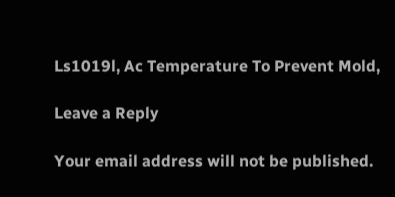Ls1019l, Ac Temperature To Prevent Mold,

Leave a Reply

Your email address will not be published.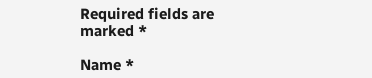Required fields are marked *

Name *